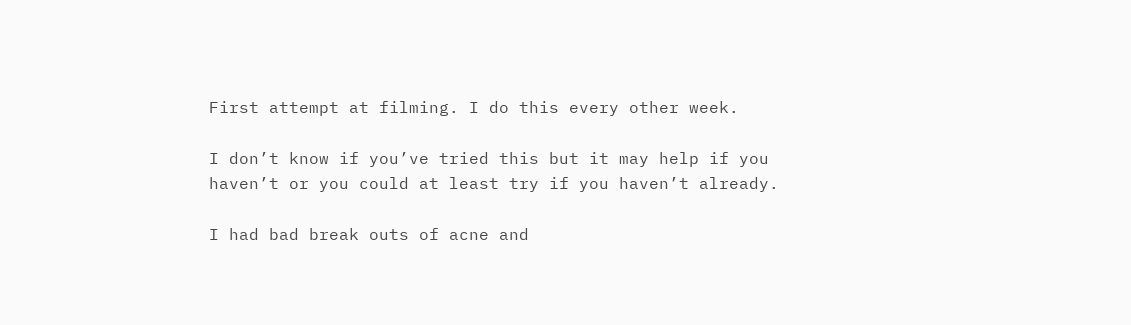First attempt at filming. I do this every other week.

I don’t know if you’ve tried this but it may help if you haven’t or you could at least try if you haven’t already.

I had bad break outs of acne and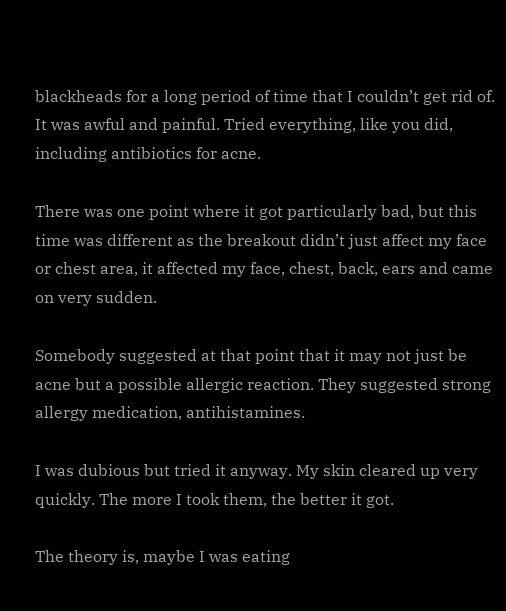blackheads for a long period of time that I couldn’t get rid of. It was awful and painful. Tried everything, like you did, including antibiotics for acne.

There was one point where it got particularly bad, but this time was different as the breakout didn’t just affect my face or chest area, it affected my face, chest, back, ears and came on very sudden.

Somebody suggested at that point that it may not just be acne but a possible allergic reaction. They suggested strong allergy medication, antihistamines.

I was dubious but tried it anyway. My skin cleared up very quickly. The more I took them, the better it got.

The theory is, maybe I was eating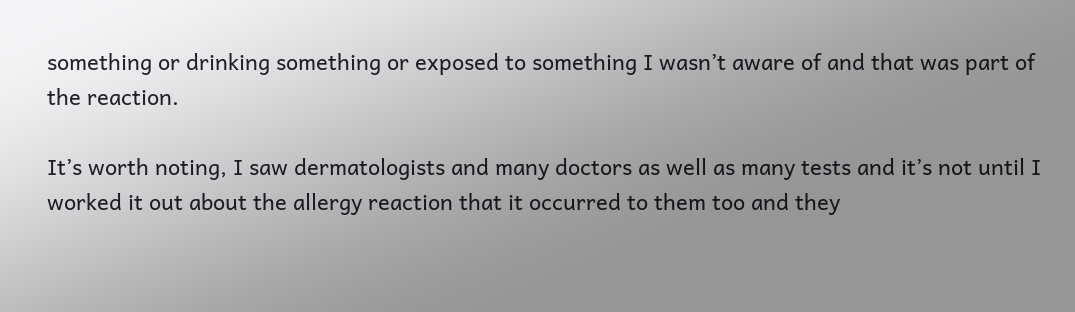something or drinking something or exposed to something I wasn’t aware of and that was part of the reaction.

It’s worth noting, I saw dermatologists and many doctors as well as many tests and it’s not until I worked it out about the allergy reaction that it occurred to them too and they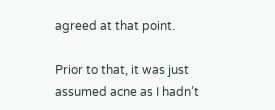agreed at that point.

Prior to that, it was just assumed acne as I hadn’t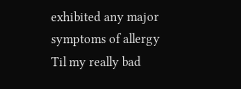exhibited any major symptoms of allergy Til my really bad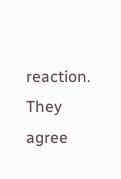reaction. They agree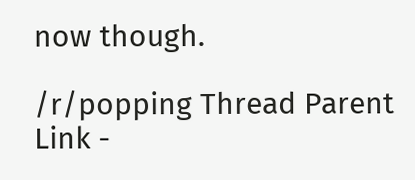now though.

/r/popping Thread Parent Link -